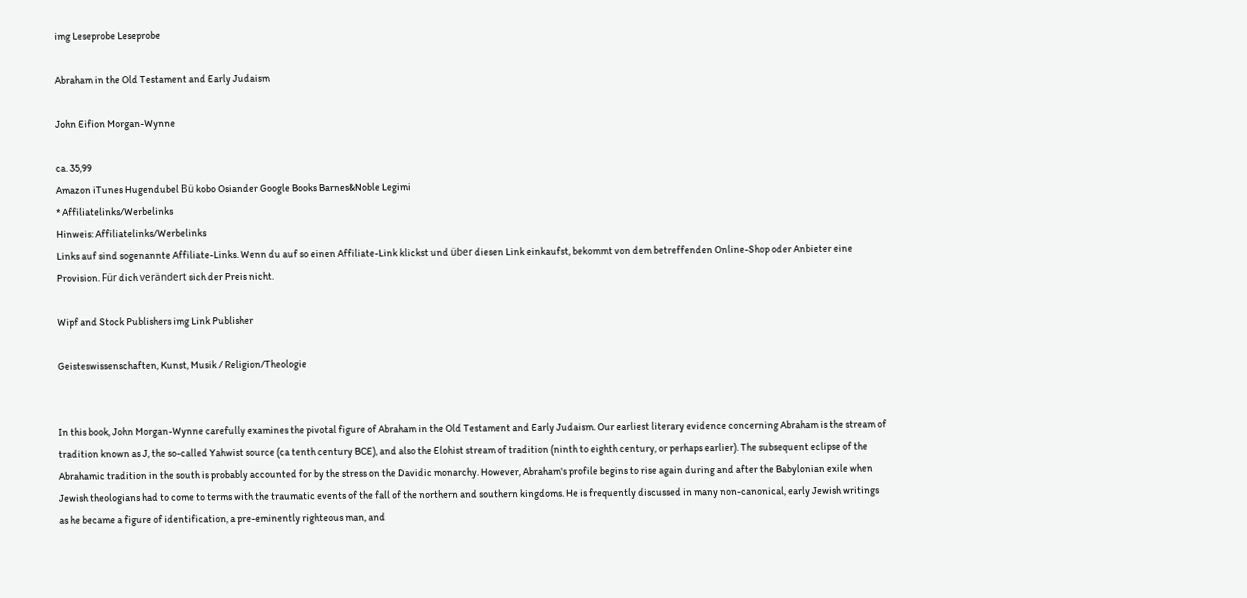img Leseprobe Leseprobe

Abraham in the Old Testament and Early Judaism

John Eifion Morgan-Wynne

ca. 35,99
Amazon iTunes Hugendubel Bü kobo Osiander Google Books Barnes&Noble Legimi
* Affiliatelinks/Werbelinks
Hinweis: Affiliatelinks/Werbelinks
Links auf sind sogenannte Affiliate-Links. Wenn du auf so einen Affiliate-Link klickst und über diesen Link einkaufst, bekommt von dem betreffenden Online-Shop oder Anbieter eine Provision. Für dich verändert sich der Preis nicht.

Wipf and Stock Publishers img Link Publisher

Geisteswissenschaften, Kunst, Musik / Religion/Theologie


In this book, John Morgan-Wynne carefully examines the pivotal figure of Abraham in the Old Testament and Early Judaism. Our earliest literary evidence concerning Abraham is the stream of tradition known as J, the so-called Yahwist source (ca tenth century BCE), and also the Elohist stream of tradition (ninth to eighth century, or perhaps earlier). The subsequent eclipse of the Abrahamic tradition in the south is probably accounted for by the stress on the Davidic monarchy. However, Abraham's profile begins to rise again during and after the Babylonian exile when Jewish theologians had to come to terms with the traumatic events of the fall of the northern and southern kingdoms. He is frequently discussed in many non-canonical, early Jewish writings as he became a figure of identification, a pre-eminently righteous man, and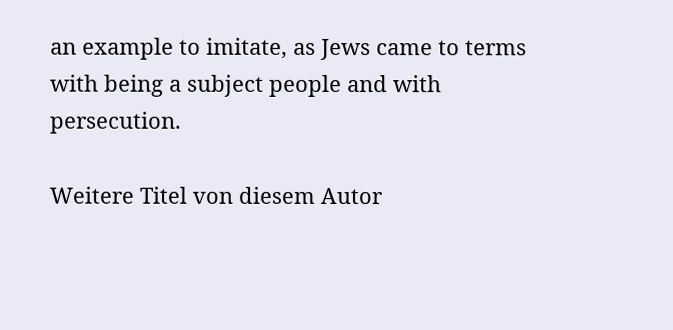an example to imitate, as Jews came to terms with being a subject people and with persecution.

Weitere Titel von diesem Autor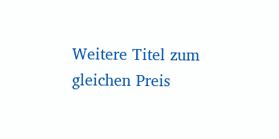Weitere Titel zum gleichen Preis